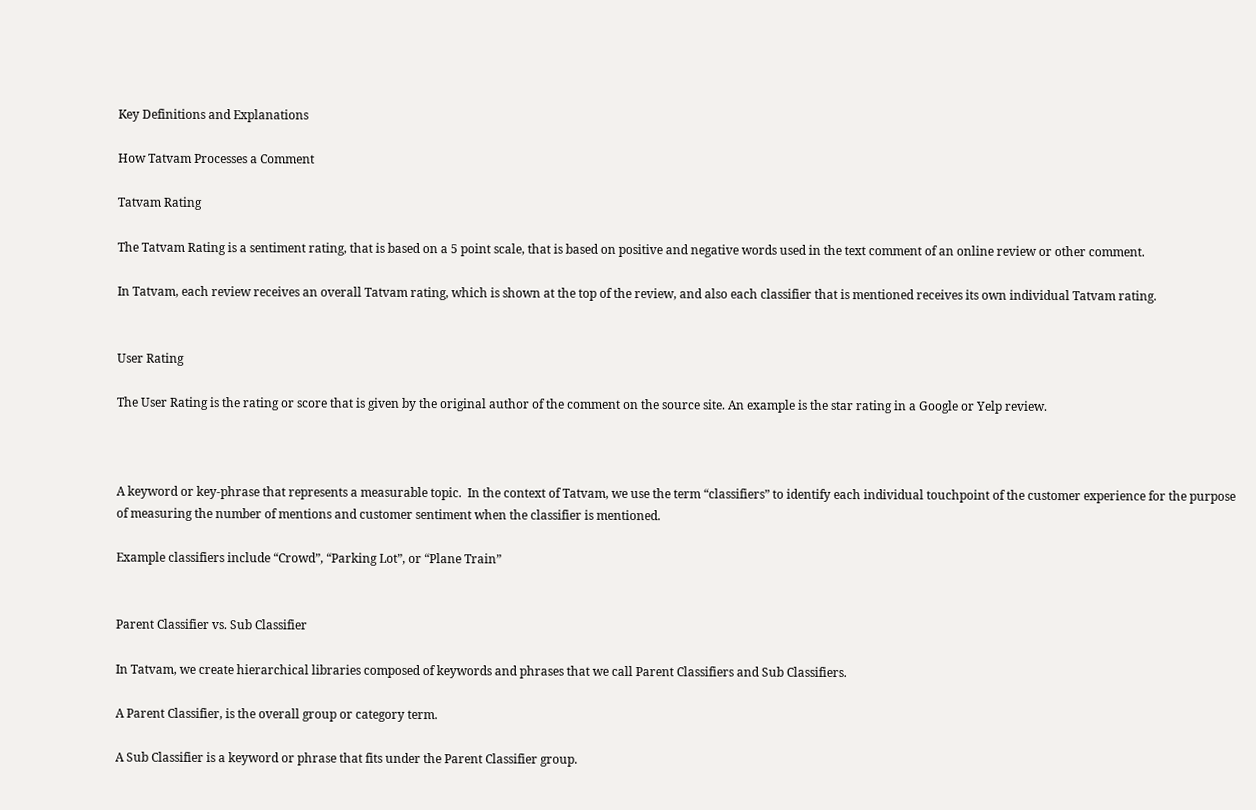Key Definitions and Explanations

How Tatvam Processes a Comment

Tatvam Rating

The Tatvam Rating is a sentiment rating, that is based on a 5 point scale, that is based on positive and negative words used in the text comment of an online review or other comment.

In Tatvam, each review receives an overall Tatvam rating, which is shown at the top of the review, and also each classifier that is mentioned receives its own individual Tatvam rating.


User Rating

The User Rating is the rating or score that is given by the original author of the comment on the source site. An example is the star rating in a Google or Yelp review.



A keyword or key-phrase that represents a measurable topic.  In the context of Tatvam, we use the term “classifiers” to identify each individual touchpoint of the customer experience for the purpose of measuring the number of mentions and customer sentiment when the classifier is mentioned.

Example classifiers include “Crowd”, “Parking Lot”, or “Plane Train”


Parent Classifier vs. Sub Classifier

In Tatvam, we create hierarchical libraries composed of keywords and phrases that we call Parent Classifiers and Sub Classifiers.

A Parent Classifier, is the overall group or category term.

A Sub Classifier is a keyword or phrase that fits under the Parent Classifier group.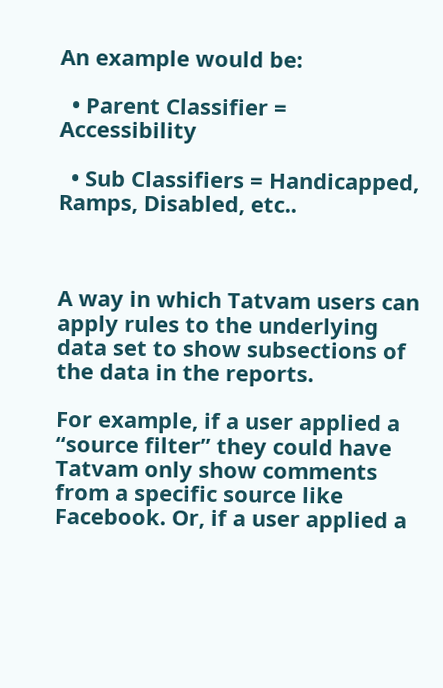An example would be:

  • Parent Classifier = Accessibility

  • Sub Classifiers = Handicapped, Ramps, Disabled, etc..



A way in which Tatvam users can apply rules to the underlying data set to show subsections of the data in the reports.

For example, if a user applied a “source filter” they could have Tatvam only show comments from a specific source like Facebook. Or, if a user applied a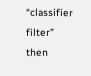“classifier filter” then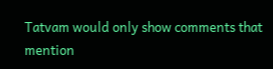Tatvam would only show comments that mention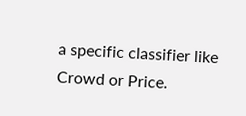a specific classifier like Crowd or Price.